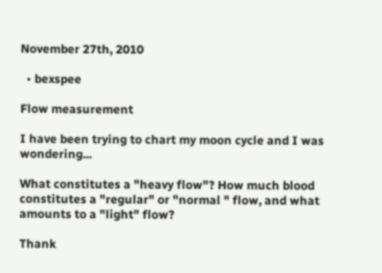November 27th, 2010

  • bexspee

Flow measurement

I have been trying to chart my moon cycle and I was wondering...

What constitutes a "heavy flow"? How much blood constitutes a "regular" or "normal " flow, and what amounts to a "light" flow?

Thank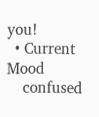you!
  • Current Mood
    confused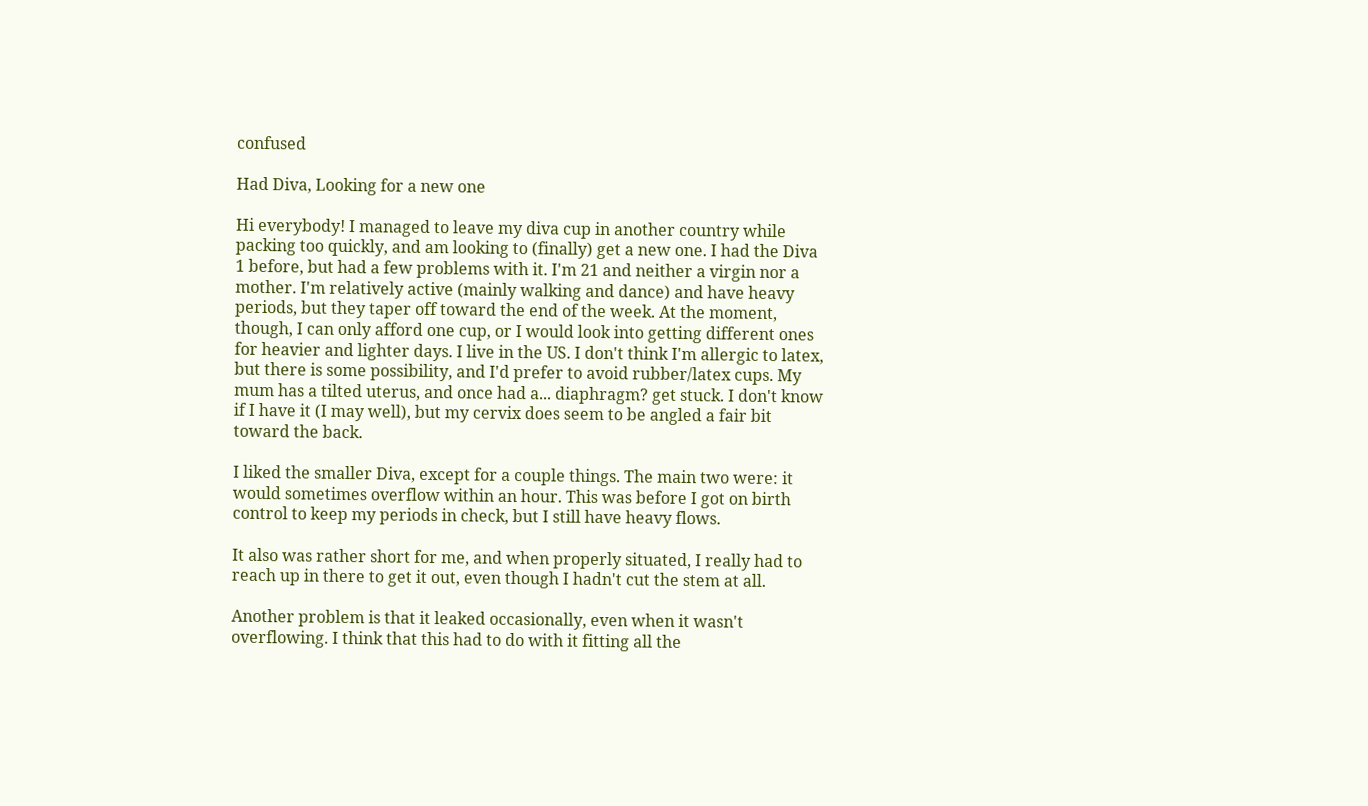confused

Had Diva, Looking for a new one

Hi everybody! I managed to leave my diva cup in another country while packing too quickly, and am looking to (finally) get a new one. I had the Diva 1 before, but had a few problems with it. I'm 21 and neither a virgin nor a mother. I'm relatively active (mainly walking and dance) and have heavy periods, but they taper off toward the end of the week. At the moment, though, I can only afford one cup, or I would look into getting different ones for heavier and lighter days. I live in the US. I don't think I'm allergic to latex, but there is some possibility, and I'd prefer to avoid rubber/latex cups. My mum has a tilted uterus, and once had a... diaphragm? get stuck. I don't know if I have it (I may well), but my cervix does seem to be angled a fair bit toward the back.

I liked the smaller Diva, except for a couple things. The main two were: it would sometimes overflow within an hour. This was before I got on birth control to keep my periods in check, but I still have heavy flows.

It also was rather short for me, and when properly situated, I really had to reach up in there to get it out, even though I hadn't cut the stem at all.

Another problem is that it leaked occasionally, even when it wasn't overflowing. I think that this had to do with it fitting all the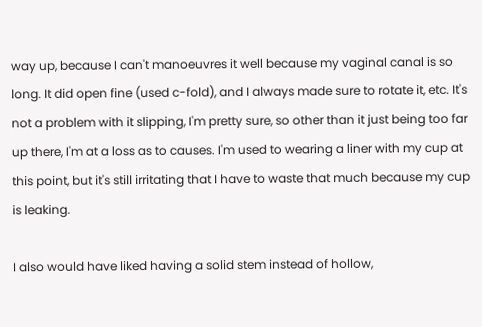way up, because I can't manoeuvres it well because my vaginal canal is so long. It did open fine (used c-fold), and I always made sure to rotate it, etc. It's not a problem with it slipping, I'm pretty sure, so other than it just being too far up there, I'm at a loss as to causes. I'm used to wearing a liner with my cup at this point, but it's still irritating that I have to waste that much because my cup is leaking.

I also would have liked having a solid stem instead of hollow,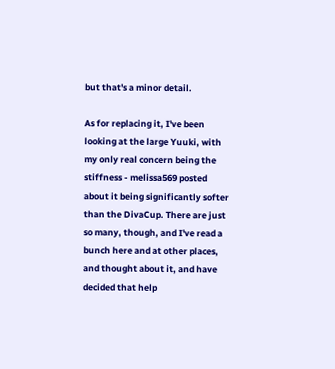but that's a minor detail.

As for replacing it, I've been looking at the large Yuuki, with my only real concern being the stiffness - melissa569 posted about it being significantly softer than the DivaCup. There are just so many, though, and I've read a bunch here and at other places, and thought about it, and have decided that help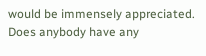would be immensely appreciated. Does anybody have any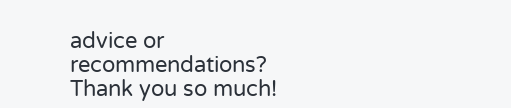advice or recommendations? Thank you so much!